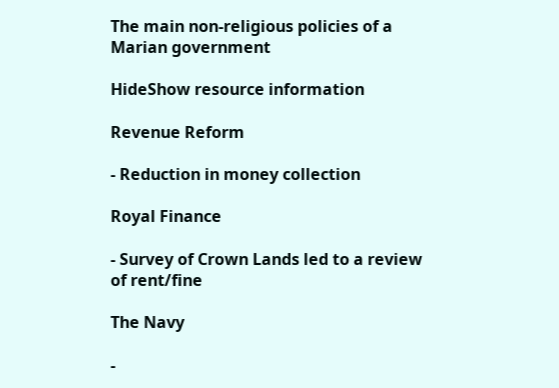The main non-religious policies of a Marian government

HideShow resource information

Revenue Reform

- Reduction in money collection

Royal Finance

- Survey of Crown Lands led to a review of rent/fine

The Navy

-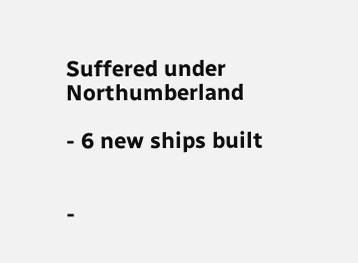Suffered under Northumberland

- 6 new ships built


-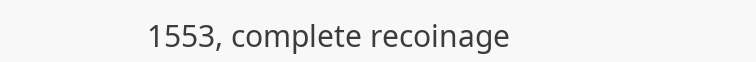1553, complete recoinage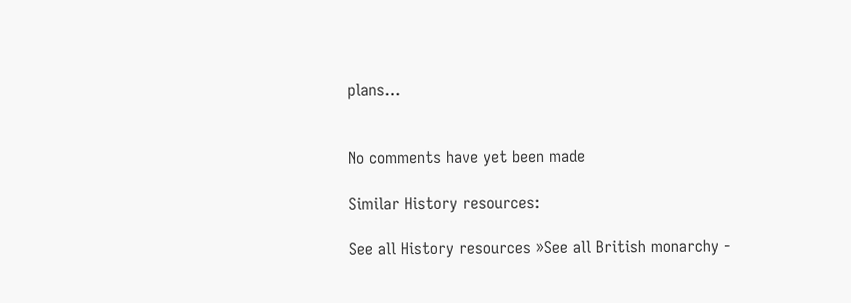plans…


No comments have yet been made

Similar History resources:

See all History resources »See all British monarchy -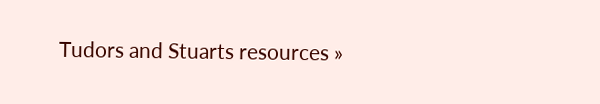Tudors and Stuarts resources »